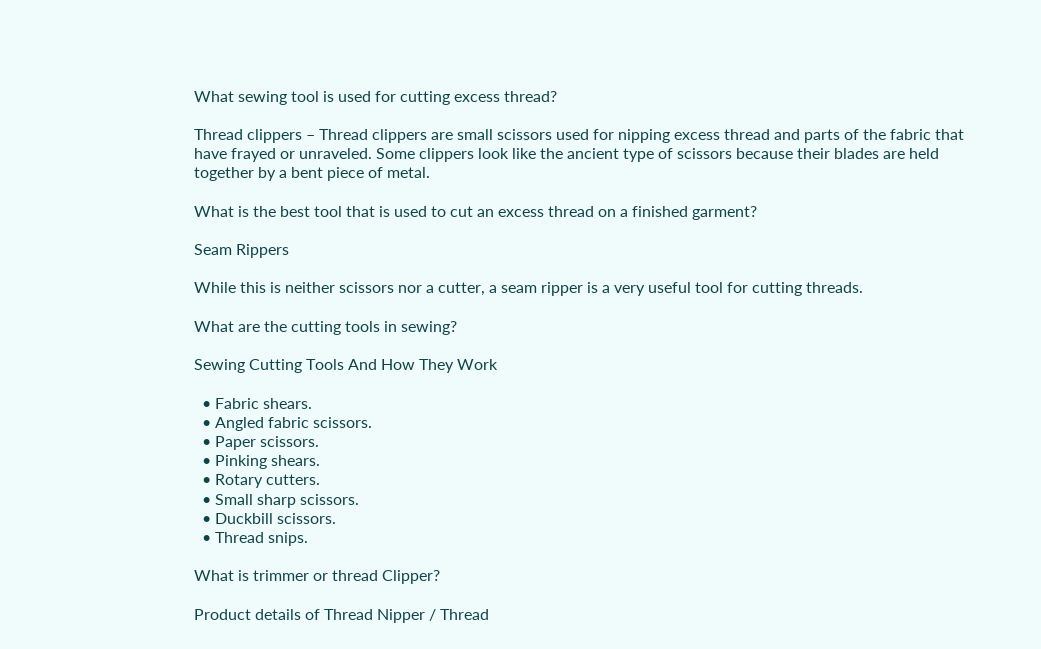What sewing tool is used for cutting excess thread?

Thread clippers – Thread clippers are small scissors used for nipping excess thread and parts of the fabric that have frayed or unraveled. Some clippers look like the ancient type of scissors because their blades are held together by a bent piece of metal.

What is the best tool that is used to cut an excess thread on a finished garment?

Seam Rippers

While this is neither scissors nor a cutter, a seam ripper is a very useful tool for cutting threads.

What are the cutting tools in sewing?

Sewing Cutting Tools And How They Work

  • Fabric shears.
  • Angled fabric scissors.
  • Paper scissors.
  • Pinking shears.
  • Rotary cutters.
  • Small sharp scissors.
  • Duckbill scissors.
  • Thread snips.

What is trimmer or thread Clipper?

Product details of Thread Nipper / Thread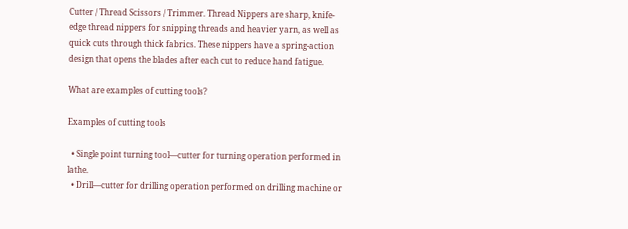Cutter / Thread Scissors / Trimmer. Thread Nippers are sharp, knife-edge thread nippers for snipping threads and heavier yarn, as well as quick cuts through thick fabrics. These nippers have a spring-action design that opens the blades after each cut to reduce hand fatigue.

What are examples of cutting tools?

Examples of cutting tools

  • Single point turning tool—cutter for turning operation performed in lathe.
  • Drill—cutter for drilling operation performed on drilling machine or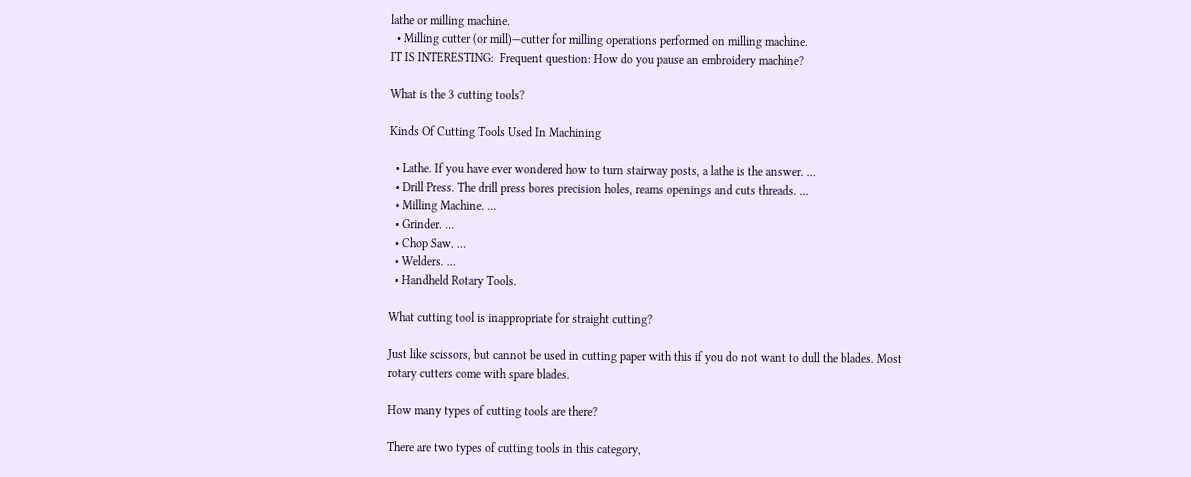lathe or milling machine.
  • Milling cutter (or mill)—cutter for milling operations performed on milling machine.
IT IS INTERESTING:  Frequent question: How do you pause an embroidery machine?

What is the 3 cutting tools?

Kinds Of Cutting Tools Used In Machining

  • Lathe. If you have ever wondered how to turn stairway posts, a lathe is the answer. …
  • Drill Press. The drill press bores precision holes, reams openings and cuts threads. …
  • Milling Machine. …
  • Grinder. …
  • Chop Saw. …
  • Welders. …
  • Handheld Rotary Tools.

What cutting tool is inappropriate for straight cutting?

Just like scissors, but cannot be used in cutting paper with this if you do not want to dull the blades. Most rotary cutters come with spare blades.

How many types of cutting tools are there?

There are two types of cutting tools in this category,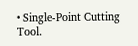• Single-Point Cutting Tool.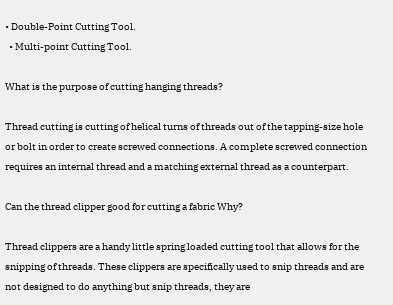• Double-Point Cutting Tool.
  • Multi-point Cutting Tool.

What is the purpose of cutting hanging threads?

Thread cutting is cutting of helical turns of threads out of the tapping-size hole or bolt in order to create screwed connections. A complete screwed connection requires an internal thread and a matching external thread as a counterpart.

Can the thread clipper good for cutting a fabric Why?

Thread clippers are a handy little spring loaded cutting tool that allows for the snipping of threads. These clippers are specifically used to snip threads and are not designed to do anything but snip threads, they are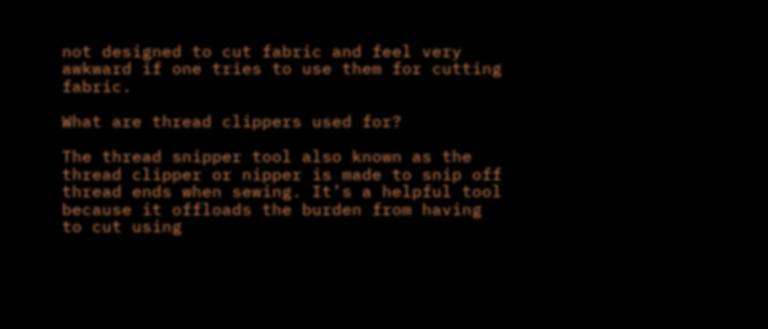not designed to cut fabric and feel very awkward if one tries to use them for cutting fabric.

What are thread clippers used for?

The thread snipper tool also known as the thread clipper or nipper is made to snip off thread ends when sewing. It’s a helpful tool because it offloads the burden from having to cut using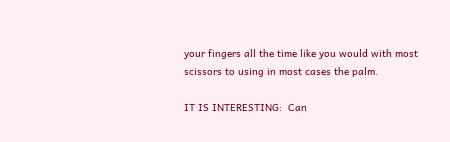your fingers all the time like you would with most scissors to using in most cases the palm.

IT IS INTERESTING:  Can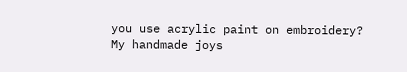you use acrylic paint on embroidery?
My handmade joys